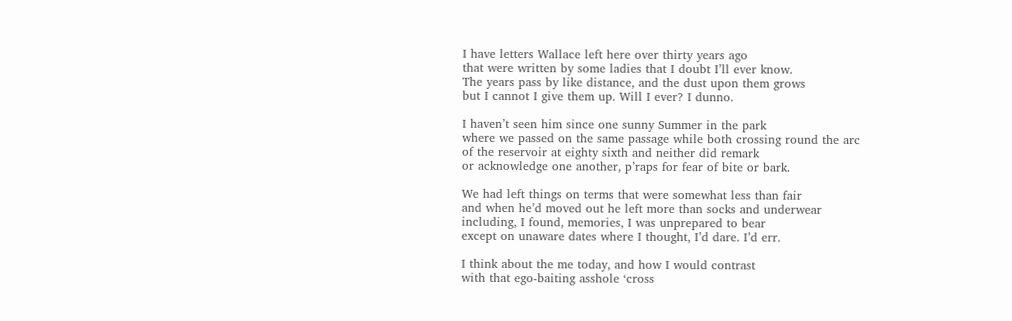I have letters Wallace left here over thirty years ago
that were written by some ladies that I doubt I’ll ever know.
The years pass by like distance, and the dust upon them grows
but I cannot I give them up. Will I ever? I dunno.

I haven’t seen him since one sunny Summer in the park
where we passed on the same passage while both crossing round the arc
of the reservoir at eighty sixth and neither did remark
or acknowledge one another, p’raps for fear of bite or bark.

We had left things on terms that were somewhat less than fair
and when he’d moved out he left more than socks and underwear
including, I found, memories, I was unprepared to bear
except on unaware dates where I thought, I’d dare. I’d err.

I think about the me today, and how I would contrast
with that ego-baiting asshole ‘cross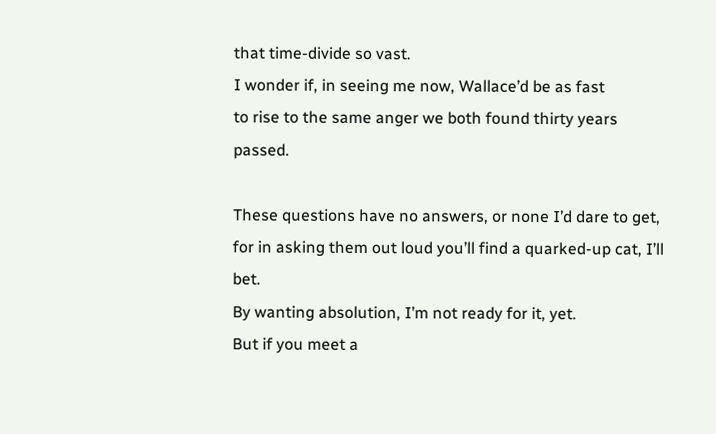that time-divide so vast.
I wonder if, in seeing me now, Wallace’d be as fast
to rise to the same anger we both found thirty years passed.

These questions have no answers, or none I’d dare to get,
for in asking them out loud you’ll find a quarked-up cat, I’ll bet.
By wanting absolution, I’m not ready for it, yet.
But if you meet a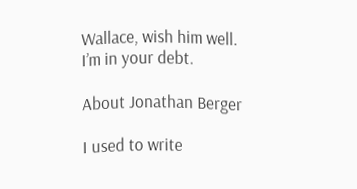Wallace, wish him well.
I’m in your debt.

About Jonathan Berger

I used to write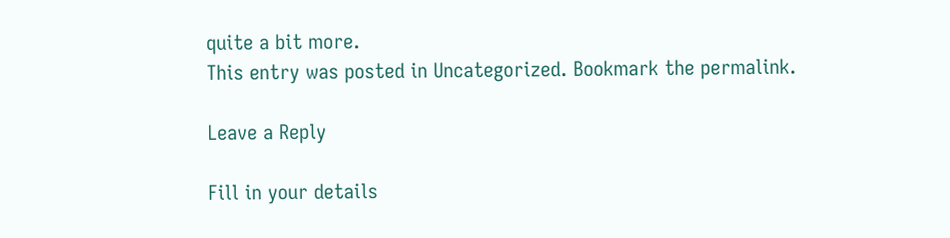quite a bit more.
This entry was posted in Uncategorized. Bookmark the permalink.

Leave a Reply

Fill in your details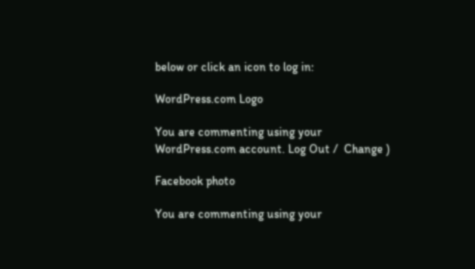below or click an icon to log in:

WordPress.com Logo

You are commenting using your WordPress.com account. Log Out /  Change )

Facebook photo

You are commenting using your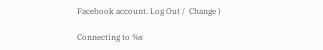Facebook account. Log Out /  Change )

Connecting to %s